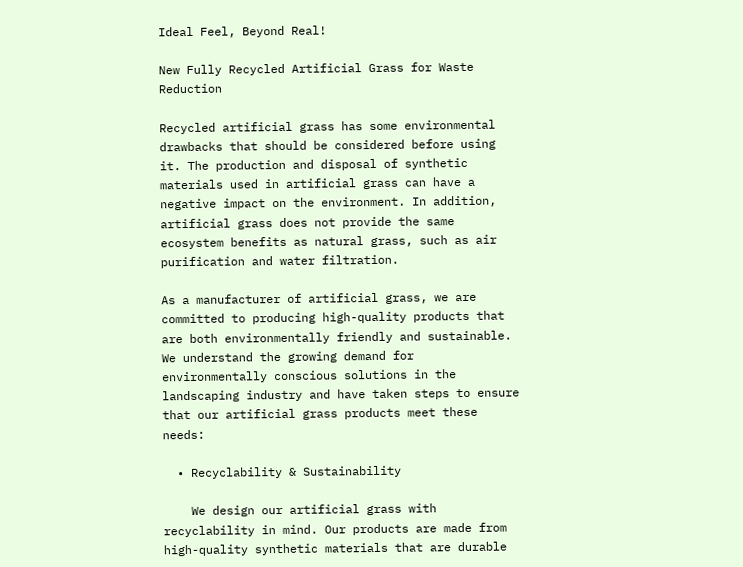Ideal Feel, Beyond Real!

New Fully Recycled Artificial Grass for Waste Reduction

Recycled artificial grass has some environmental drawbacks that should be considered before using it. The production and disposal of synthetic materials used in artificial grass can have a negative impact on the environment. In addition, artificial grass does not provide the same ecosystem benefits as natural grass, such as air purification and water filtration.

As a manufacturer of artificial grass, we are committed to producing high-quality products that are both environmentally friendly and sustainable. We understand the growing demand for environmentally conscious solutions in the landscaping industry and have taken steps to ensure that our artificial grass products meet these needs:

  • Recyclability & Sustainability

    We design our artificial grass with recyclability in mind. Our products are made from high-quality synthetic materials that are durable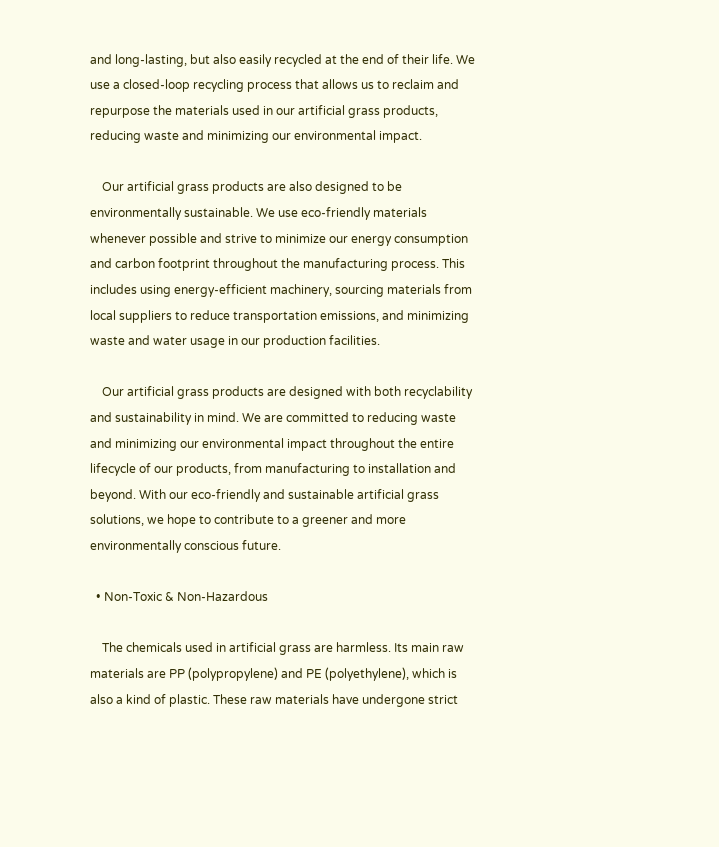and long-lasting, but also easily recycled at the end of their life. We use a closed-loop recycling process that allows us to reclaim and repurpose the materials used in our artificial grass products, reducing waste and minimizing our environmental impact.

    Our artificial grass products are also designed to be environmentally sustainable. We use eco-friendly materials whenever possible and strive to minimize our energy consumption and carbon footprint throughout the manufacturing process. This includes using energy-efficient machinery, sourcing materials from local suppliers to reduce transportation emissions, and minimizing waste and water usage in our production facilities.

    Our artificial grass products are designed with both recyclability and sustainability in mind. We are committed to reducing waste and minimizing our environmental impact throughout the entire lifecycle of our products, from manufacturing to installation and beyond. With our eco-friendly and sustainable artificial grass solutions, we hope to contribute to a greener and more environmentally conscious future.

  • Non-Toxic & Non-Hazardous

    The chemicals used in artificial grass are harmless. Its main raw materials are PP (polypropylene) and PE (polyethylene), which is also a kind of plastic. These raw materials have undergone strict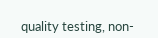quality testing, non-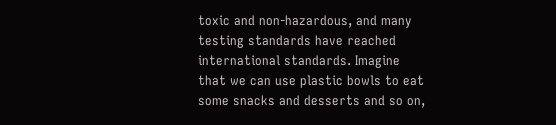toxic and non-hazardous, and many testing standards have reached international standards. Imagine that we can use plastic bowls to eat some snacks and desserts and so on,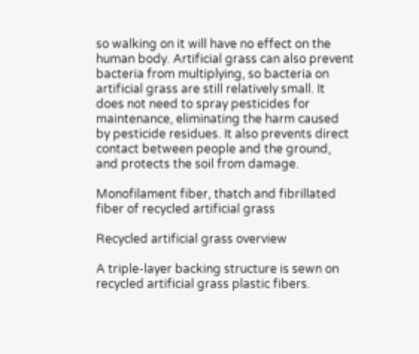so walking on it will have no effect on the human body. Artificial grass can also prevent bacteria from multiplying, so bacteria on artificial grass are still relatively small. It does not need to spray pesticides for maintenance, eliminating the harm caused by pesticide residues. It also prevents direct contact between people and the ground, and protects the soil from damage.

Monofilament fiber, thatch and fibrillated fiber of recycled artificial grass

Recycled artificial grass overview

A triple-layer backing structure is sewn on recycled artificial grass plastic fibers.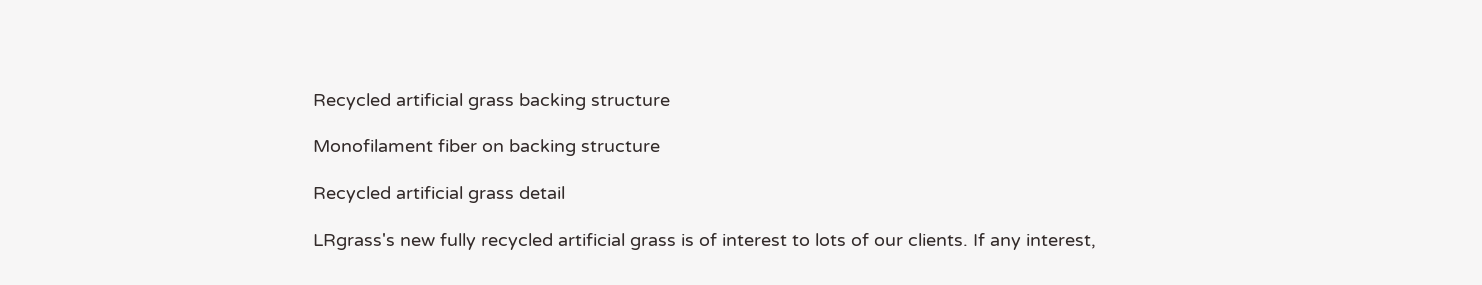Recycled artificial grass backing structure

Monofilament fiber on backing structure

Recycled artificial grass detail

LRgrass's new fully recycled artificial grass is of interest to lots of our clients. If any interest,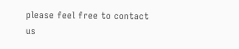please feel free to contact us